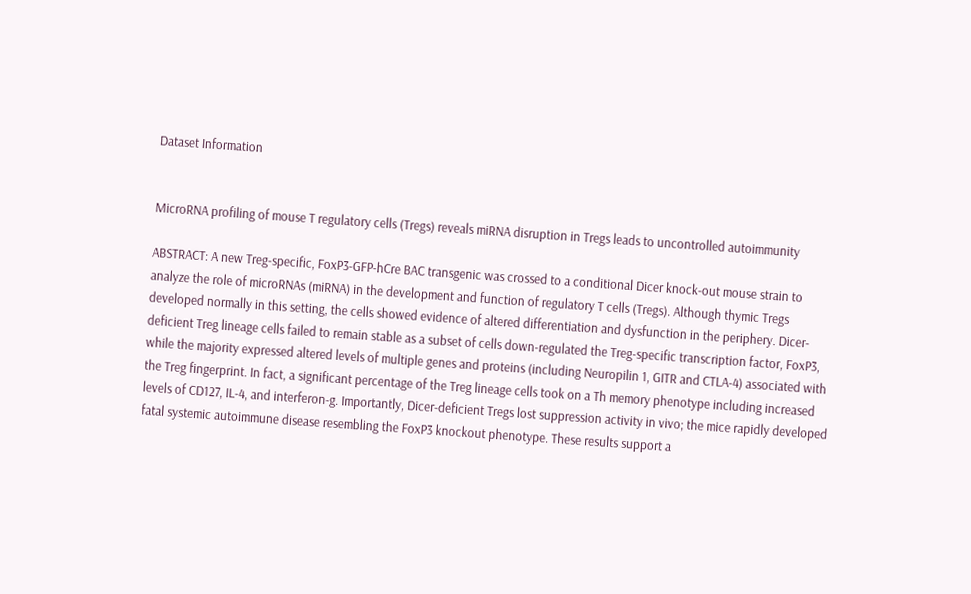Dataset Information


MicroRNA profiling of mouse T regulatory cells (Tregs) reveals miRNA disruption in Tregs leads to uncontrolled autoimmunity

ABSTRACT: A new Treg-specific, FoxP3-GFP-hCre BAC transgenic was crossed to a conditional Dicer knock-out mouse strain to analyze the role of microRNAs (miRNA) in the development and function of regulatory T cells (Tregs). Although thymic Tregs developed normally in this setting, the cells showed evidence of altered differentiation and dysfunction in the periphery. Dicer-deficient Treg lineage cells failed to remain stable as a subset of cells down-regulated the Treg-specific transcription factor, FoxP3, while the majority expressed altered levels of multiple genes and proteins (including Neuropilin 1, GITR and CTLA-4) associated with the Treg fingerprint. In fact, a significant percentage of the Treg lineage cells took on a Th memory phenotype including increased levels of CD127, IL-4, and interferon-g. Importantly, Dicer-deficient Tregs lost suppression activity in vivo; the mice rapidly developed fatal systemic autoimmune disease resembling the FoxP3 knockout phenotype. These results support a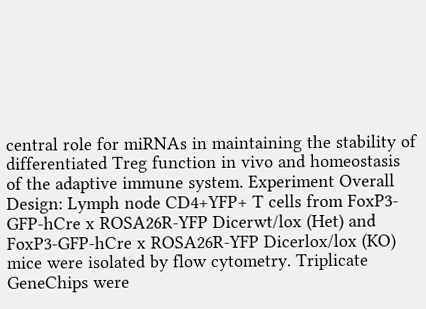central role for miRNAs in maintaining the stability of differentiated Treg function in vivo and homeostasis of the adaptive immune system. Experiment Overall Design: Lymph node CD4+YFP+ T cells from FoxP3-GFP-hCre x ROSA26R-YFP Dicerwt/lox (Het) and FoxP3-GFP-hCre x ROSA26R-YFP Dicerlox/lox (KO) mice were isolated by flow cytometry. Triplicate GeneChips were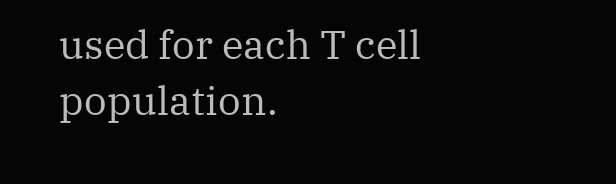used for each T cell population.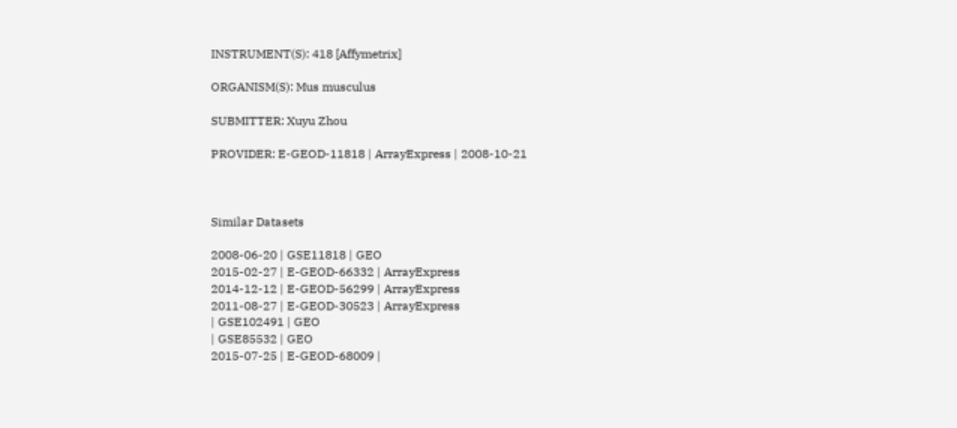INSTRUMENT(S): 418 [Affymetrix]

ORGANISM(S): Mus musculus

SUBMITTER: Xuyu Zhou

PROVIDER: E-GEOD-11818 | ArrayExpress | 2008-10-21



Similar Datasets

2008-06-20 | GSE11818 | GEO
2015-02-27 | E-GEOD-66332 | ArrayExpress
2014-12-12 | E-GEOD-56299 | ArrayExpress
2011-08-27 | E-GEOD-30523 | ArrayExpress
| GSE102491 | GEO
| GSE85532 | GEO
2015-07-25 | E-GEOD-68009 |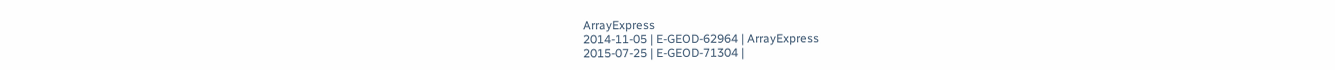ArrayExpress
2014-11-05 | E-GEOD-62964 | ArrayExpress
2015-07-25 | E-GEOD-71304 |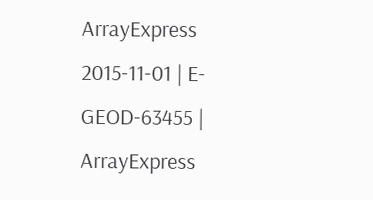ArrayExpress
2015-11-01 | E-GEOD-63455 | ArrayExpress